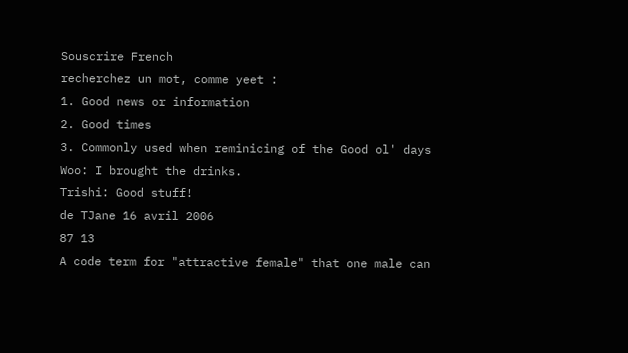Souscrire French
recherchez un mot, comme yeet :
1. Good news or information
2. Good times
3. Commonly used when reminicing of the Good ol' days
Woo: I brought the drinks.
Trishi: Good stuff!
de TJane 16 avril 2006
87 13
A code term for "attractive female" that one male can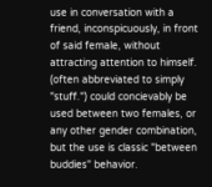use in conversation with a friend, inconspicuously, in front of said female, without attracting attention to himself. (often abbreviated to simply "stuff.") could concievably be used between two females, or any other gender combination, but the use is classic "between buddies" behavior.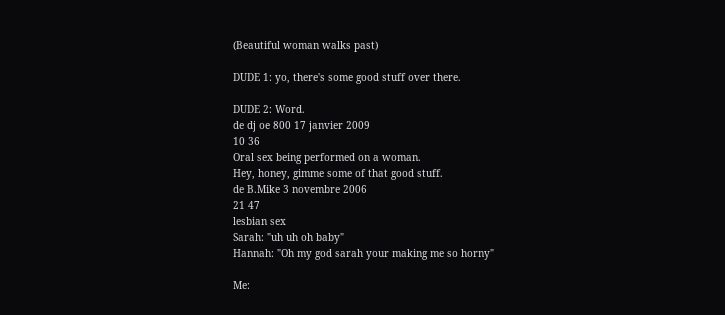(Beautiful woman walks past)

DUDE 1: yo, there's some good stuff over there.

DUDE 2: Word.
de dj oe 800 17 janvier 2009
10 36
Oral sex being performed on a woman.
Hey, honey, gimme some of that good stuff.
de B.Mike 3 novembre 2006
21 47
lesbian sex
Sarah: "uh uh oh baby"
Hannah: "Oh my god sarah your making me so horny"

Me: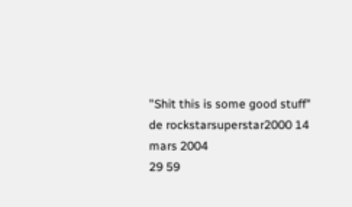"Shit this is some good stuff"
de rockstarsuperstar2000 14 mars 2004
29 59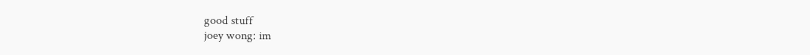good stuff
joey wong: im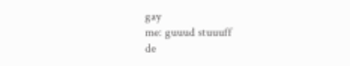gay
me: guuud stuuuff
de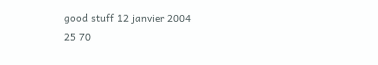good stuff 12 janvier 2004
25 70